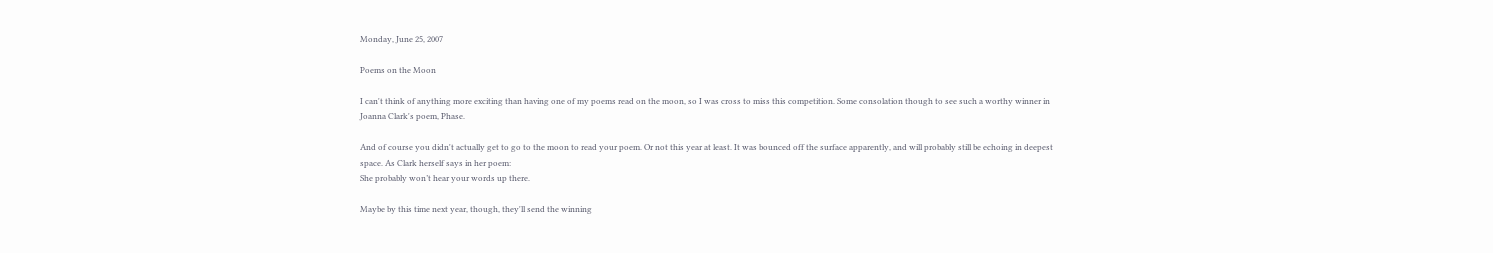Monday, June 25, 2007

Poems on the Moon

I can't think of anything more exciting than having one of my poems read on the moon, so I was cross to miss this competition. Some consolation though to see such a worthy winner in Joanna Clark's poem, Phase.

And of course you didn't actually get to go to the moon to read your poem. Or not this year at least. It was bounced off the surface apparently, and will probably still be echoing in deepest space. As Clark herself says in her poem:
She probably won’t hear your words up there.

Maybe by this time next year, though, they'll send the winning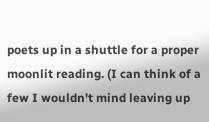poets up in a shuttle for a proper moonlit reading. (I can think of a few I wouldn't mind leaving up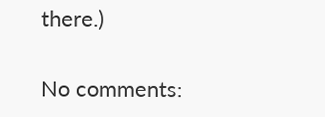there.)

No comments: